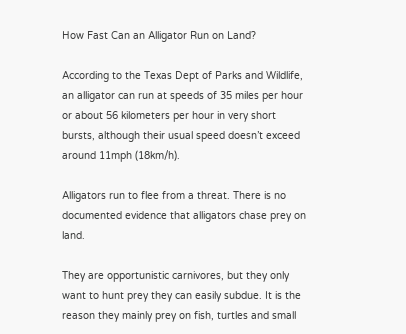How Fast Can an Alligator Run on Land?

According to the Texas Dept of Parks and Wildlife, an alligator can run at speeds of 35 miles per hour or about 56 kilometers per hour in very short bursts, although their usual speed doesn’t exceed around 11mph (18km/h).

Alligators run to flee from a threat. There is no documented evidence that alligators chase prey on land.

They are opportunistic carnivores, but they only want to hunt prey they can easily subdue. It is the reason they mainly prey on fish, turtles and small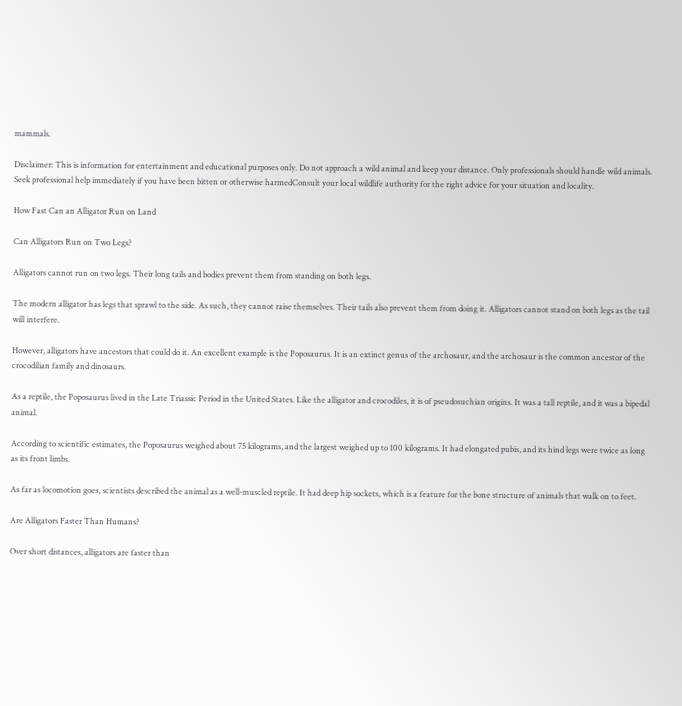mammals.

Disclaimer: This is information for entertainment and educational purposes only. Do not approach a wild animal and keep your distance. Only professionals should handle wild animals. Seek professional help immediately if you have been bitten or otherwise harmedConsult your local wildlife authority for the right advice for your situation and locality.

How Fast Can an Alligator Run on Land

Can Alligators Run on Two Legs?

Alligators cannot run on two legs. Their long tails and bodies prevent them from standing on both legs.

The modern alligator has legs that sprawl to the side. As such, they cannot raise themselves. Their tails also prevent them from doing it. Alligators cannot stand on both legs as the tail will interfere.

However, alligators have ancestors that could do it. An excellent example is the Poposaurus. It is an extinct genus of the archosaur, and the archosaur is the common ancestor of the crocodilian family and dinosaurs.

As a reptile, the Poposaurus lived in the Late Triassic Period in the United States. Like the alligator and crocodiles, it is of pseudosuchian origins. It was a tall reptile, and it was a bipedal animal.

According to scientific estimates, the Poposaurus weighed about 75 kilograms, and the largest weighed up to 100 kilograms. It had elongated pubis, and its hind legs were twice as long as its front limbs.

As far as locomotion goes, scientists described the animal as a well-muscled reptile. It had deep hip sockets, which is a feature for the bone structure of animals that walk on to feet.

Are Alligators Faster Than Humans?

Over short distances, alligators are faster than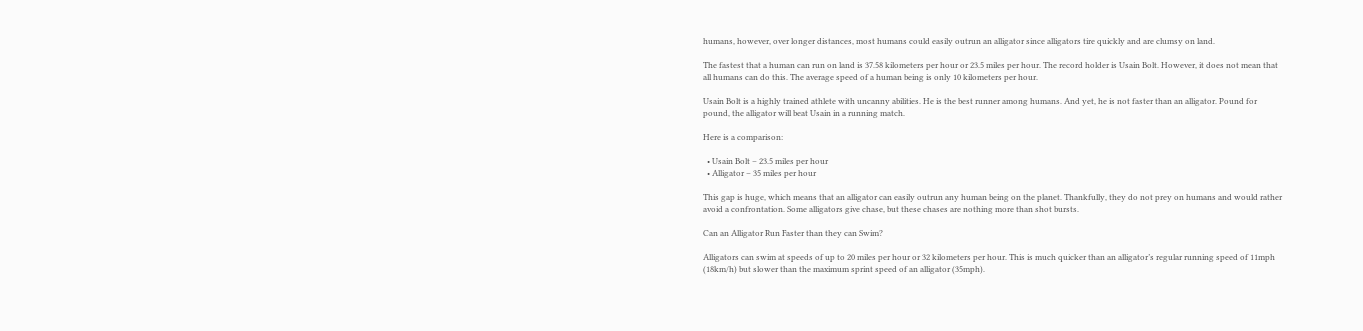humans, however, over longer distances, most humans could easily outrun an alligator since alligators tire quickly and are clumsy on land.

The fastest that a human can run on land is 37.58 kilometers per hour or 23.5 miles per hour. The record holder is Usain Bolt. However, it does not mean that all humans can do this. The average speed of a human being is only 10 kilometers per hour.

Usain Bolt is a highly trained athlete with uncanny abilities. He is the best runner among humans. And yet, he is not faster than an alligator. Pound for pound, the alligator will beat Usain in a running match.

Here is a comparison:

  • Usain Bolt – 23.5 miles per hour
  • Alligator – 35 miles per hour

This gap is huge, which means that an alligator can easily outrun any human being on the planet. Thankfully, they do not prey on humans and would rather avoid a confrontation. Some alligators give chase, but these chases are nothing more than shot bursts.

Can an Alligator Run Faster than they can Swim?

Alligators can swim at speeds of up to 20 miles per hour or 32 kilometers per hour. This is much quicker than an alligator’s regular running speed of 11mph (18km/h) but slower than the maximum sprint speed of an alligator (35mph).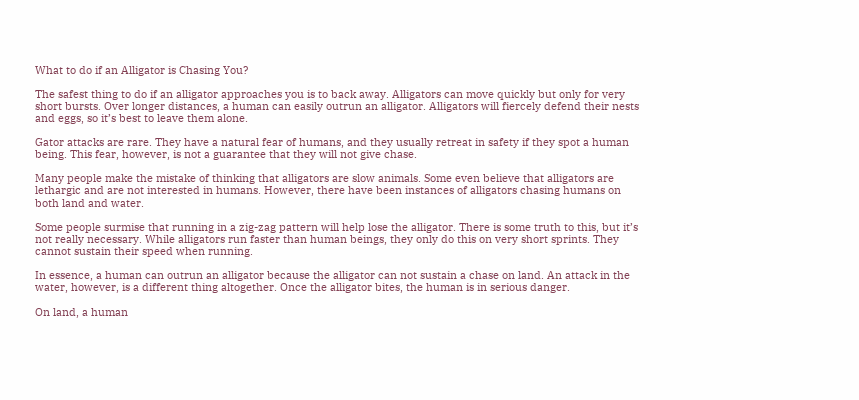What to do if an Alligator is Chasing You?

The safest thing to do if an alligator approaches you is to back away. Alligators can move quickly but only for very short bursts. Over longer distances, a human can easily outrun an alligator. Alligators will fiercely defend their nests and eggs, so it’s best to leave them alone.

Gator attacks are rare. They have a natural fear of humans, and they usually retreat in safety if they spot a human being. This fear, however, is not a guarantee that they will not give chase.

Many people make the mistake of thinking that alligators are slow animals. Some even believe that alligators are lethargic and are not interested in humans. However, there have been instances of alligators chasing humans on both land and water.

Some people surmise that running in a zig-zag pattern will help lose the alligator. There is some truth to this, but it’s not really necessary. While alligators run faster than human beings, they only do this on very short sprints. They cannot sustain their speed when running.

In essence, a human can outrun an alligator because the alligator can not sustain a chase on land. An attack in the water, however, is a different thing altogether. Once the alligator bites, the human is in serious danger.

On land, a human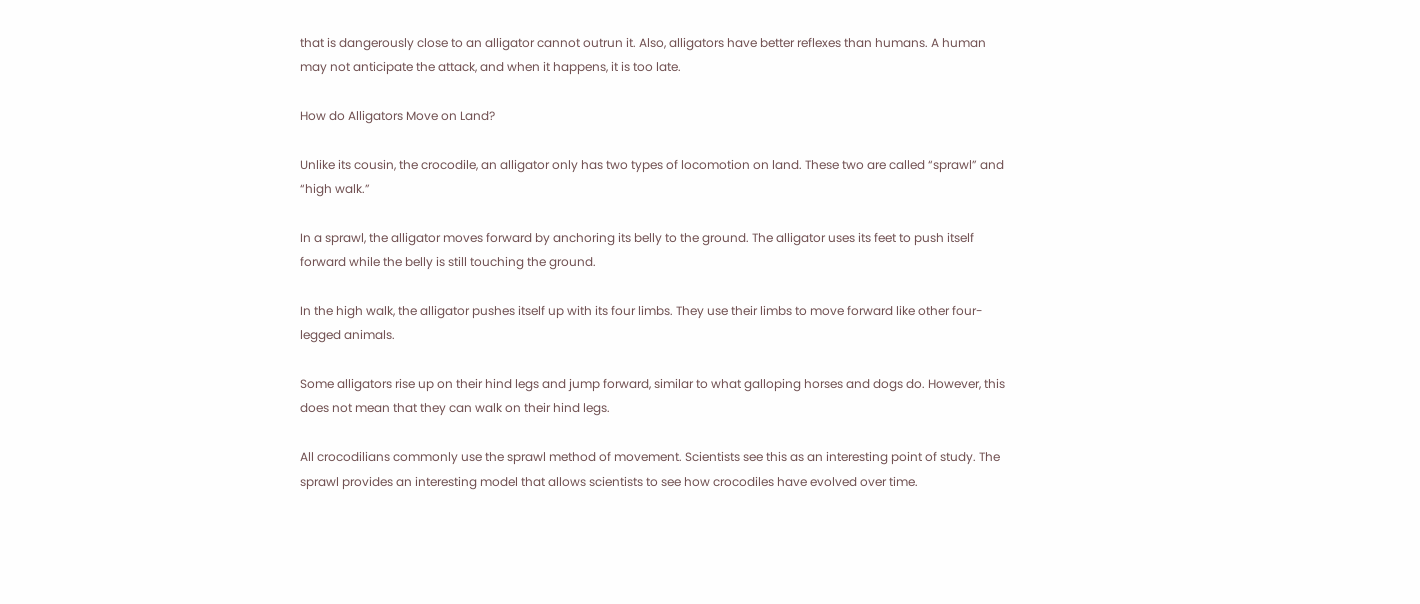that is dangerously close to an alligator cannot outrun it. Also, alligators have better reflexes than humans. A human may not anticipate the attack, and when it happens, it is too late.

How do Alligators Move on Land?

Unlike its cousin, the crocodile, an alligator only has two types of locomotion on land. These two are called “sprawl” and “high walk.”

In a sprawl, the alligator moves forward by anchoring its belly to the ground. The alligator uses its feet to push itself forward while the belly is still touching the ground.

In the high walk, the alligator pushes itself up with its four limbs. They use their limbs to move forward like other four-legged animals.

Some alligators rise up on their hind legs and jump forward, similar to what galloping horses and dogs do. However, this does not mean that they can walk on their hind legs.

All crocodilians commonly use the sprawl method of movement. Scientists see this as an interesting point of study. The sprawl provides an interesting model that allows scientists to see how crocodiles have evolved over time.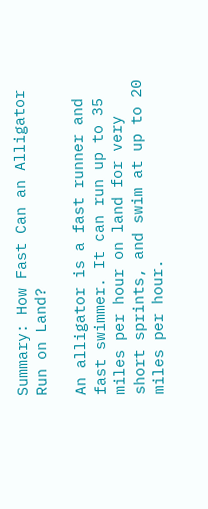Summary: How Fast Can an Alligator Run on Land?

An alligator is a fast runner and fast swimmer. It can run up to 35 miles per hour on land for very short sprints, and swim at up to 20 miles per hour.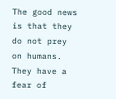The good news is that they do not prey on humans. They have a fear of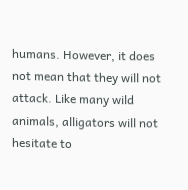humans. However, it does not mean that they will not attack. Like many wild animals, alligators will not hesitate to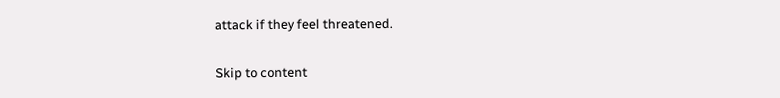attack if they feel threatened.

Skip to content